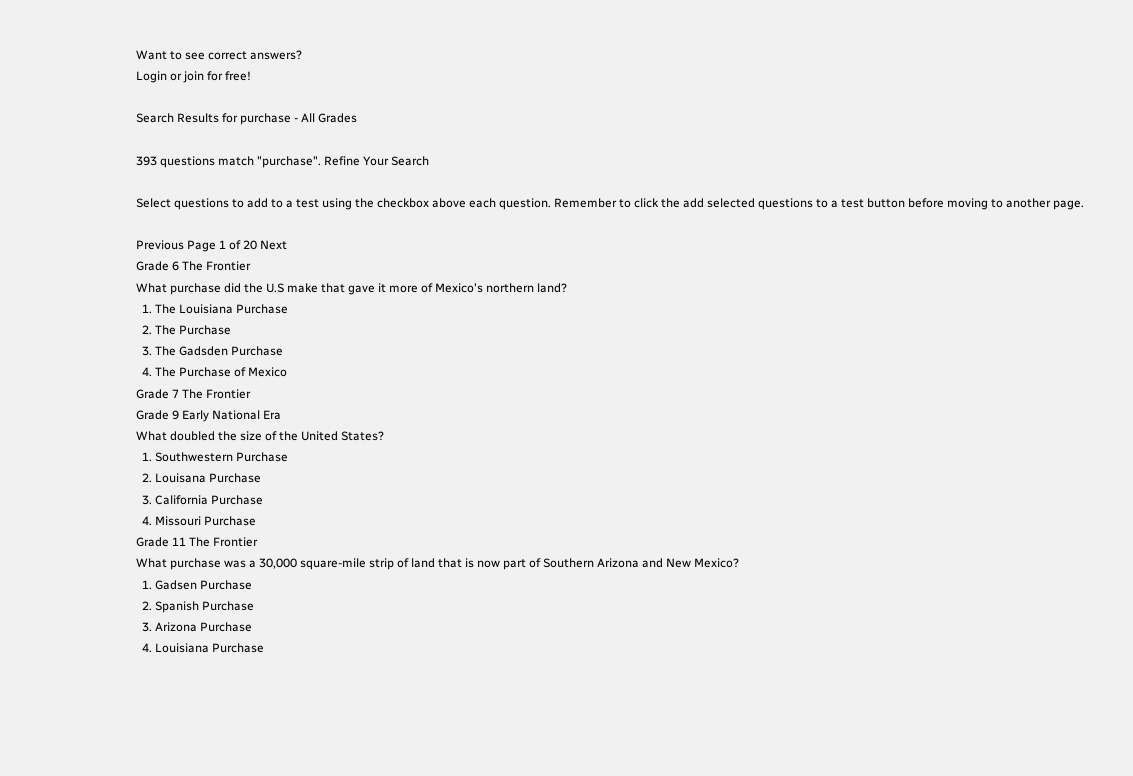Want to see correct answers?
Login or join for free!

Search Results for purchase - All Grades

393 questions match "purchase". Refine Your Search

Select questions to add to a test using the checkbox above each question. Remember to click the add selected questions to a test button before moving to another page.

Previous Page 1 of 20 Next
Grade 6 The Frontier
What purchase did the U.S make that gave it more of Mexico's northern land?
  1. The Louisiana Purchase
  2. The Purchase
  3. The Gadsden Purchase
  4. The Purchase of Mexico
Grade 7 The Frontier
Grade 9 Early National Era
What doubled the size of the United States?
  1. Southwestern Purchase
  2. Louisana Purchase
  3. California Purchase
  4. Missouri Purchase
Grade 11 The Frontier
What purchase was a 30,000 square-mile strip of land that is now part of Southern Arizona and New Mexico?
  1. Gadsen Purchase
  2. Spanish Purchase
  3. Arizona Purchase
  4. Louisiana Purchase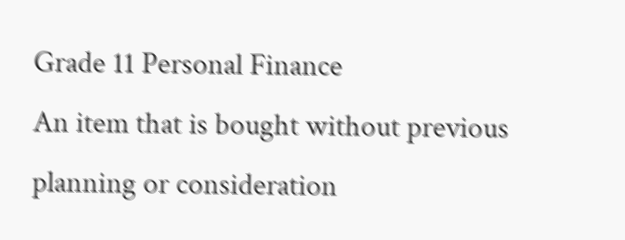Grade 11 Personal Finance
An item that is bought without previous planning or consideration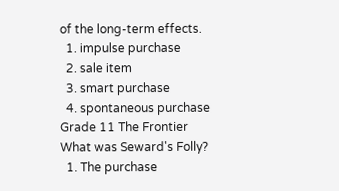of the long-term effects.
  1. impulse purchase
  2. sale item
  3. smart purchase
  4. spontaneous purchase
Grade 11 The Frontier
What was Seward's Folly?
  1. The purchase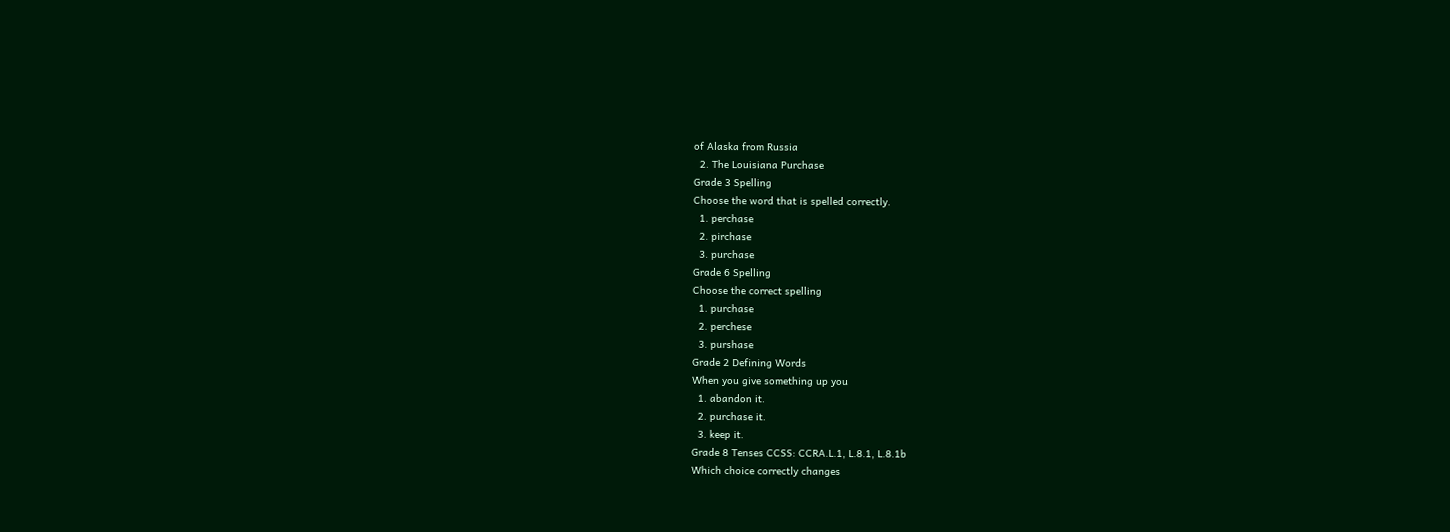of Alaska from Russia
  2. The Louisiana Purchase
Grade 3 Spelling
Choose the word that is spelled correctly.
  1. perchase
  2. pirchase
  3. purchase
Grade 6 Spelling
Choose the correct spelling
  1. purchase
  2. perchese
  3. purshase
Grade 2 Defining Words
When you give something up you
  1. abandon it.
  2. purchase it.
  3. keep it.
Grade 8 Tenses CCSS: CCRA.L.1, L.8.1, L.8.1b
Which choice correctly changes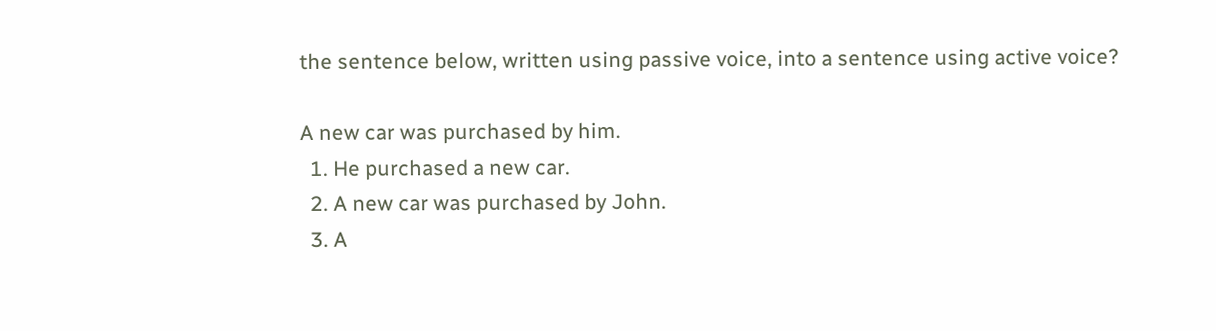the sentence below, written using passive voice, into a sentence using active voice?

A new car was purchased by him.
  1. He purchased a new car.
  2. A new car was purchased by John.
  3. A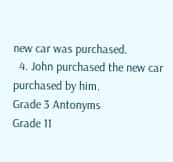new car was purchased.
  4. John purchased the new car purchased by him.
Grade 3 Antonyms
Grade 11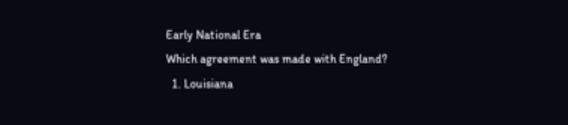Early National Era
Which agreement was made with England?
  1. Louisiana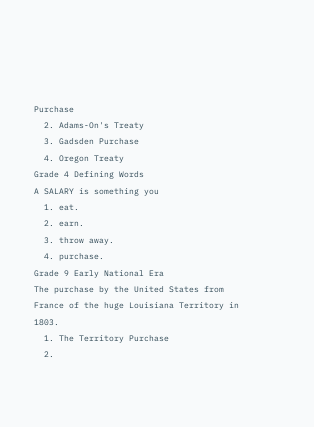Purchase
  2. Adams-On's Treaty
  3. Gadsden Purchase
  4. Oregon Treaty
Grade 4 Defining Words
A SALARY is something you
  1. eat.
  2. earn.
  3. throw away.
  4. purchase.
Grade 9 Early National Era
The purchase by the United States from France of the huge Louisiana Territory in 1803.
  1. The Territory Purchase
  2.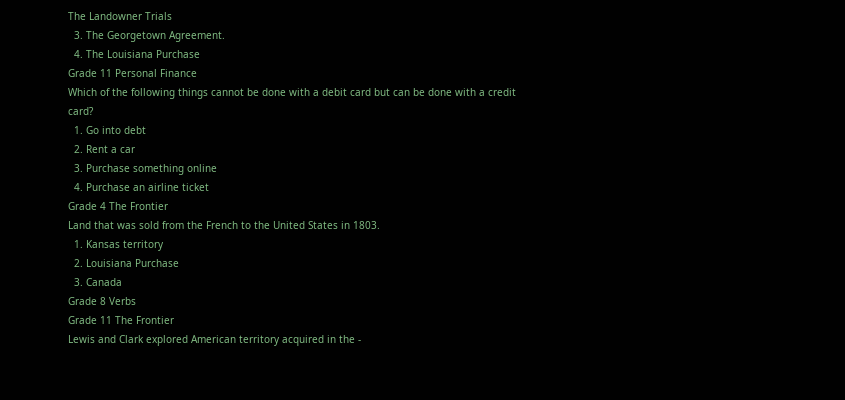The Landowner Trials
  3. The Georgetown Agreement.
  4. The Louisiana Purchase
Grade 11 Personal Finance
Which of the following things cannot be done with a debit card but can be done with a credit card?
  1. Go into debt
  2. Rent a car
  3. Purchase something online
  4. Purchase an airline ticket
Grade 4 The Frontier
Land that was sold from the French to the United States in 1803.
  1. Kansas territory
  2. Louisiana Purchase
  3. Canada
Grade 8 Verbs
Grade 11 The Frontier
Lewis and Clark explored American territory acquired in the -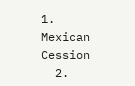1. Mexican Cession
  2.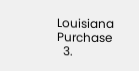Louisiana Purchase
  3.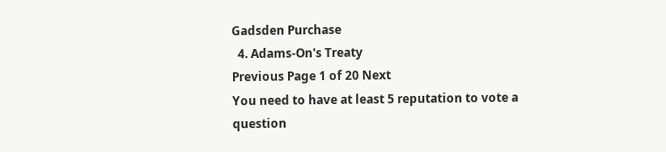Gadsden Purchase
  4. Adams-On's Treaty
Previous Page 1 of 20 Next
You need to have at least 5 reputation to vote a question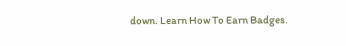down. Learn How To Earn Badges.